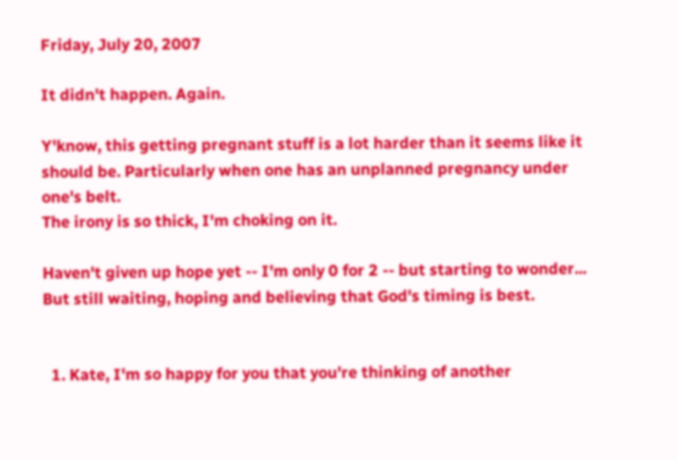Friday, July 20, 2007

It didn't happen. Again.

Y'know, this getting pregnant stuff is a lot harder than it seems like it should be. Particularly when one has an unplanned pregnancy under one's belt.
The irony is so thick, I'm choking on it.

Haven't given up hope yet -- I'm only 0 for 2 -- but starting to wonder... But still waiting, hoping and believing that God's timing is best.


  1. Kate, I'm so happy for you that you're thinking of another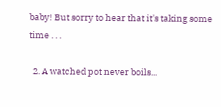baby! But sorry to hear that it's taking some time . . .

  2. A watched pot never boils...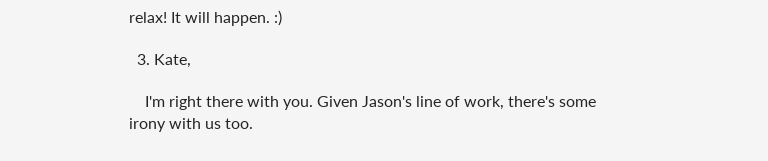relax! It will happen. :)

  3. Kate,

    I'm right there with you. Given Jason's line of work, there's some irony with us too.